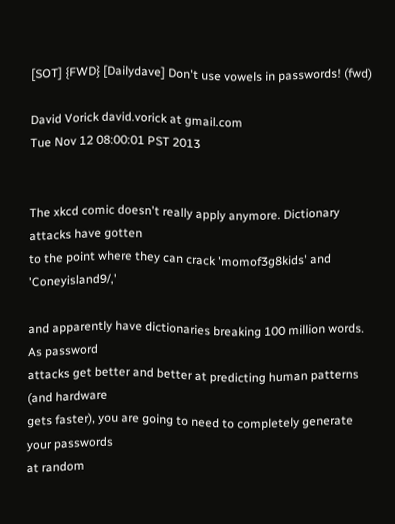[SOT] {FWD} [Dailydave] Don't use vowels in passwords! (fwd)

David Vorick david.vorick at gmail.com
Tue Nov 12 08:00:01 PST 2013


The xkcd comic doesn't really apply anymore. Dictionary attacks have gotten
to the point where they can crack 'momof3g8kids' and 'Coneyisland9/,'

and apparently have dictionaries breaking 100 million words. As password
attacks get better and better at predicting human patterns (and hardware
gets faster), you are going to need to completely generate your passwords
at random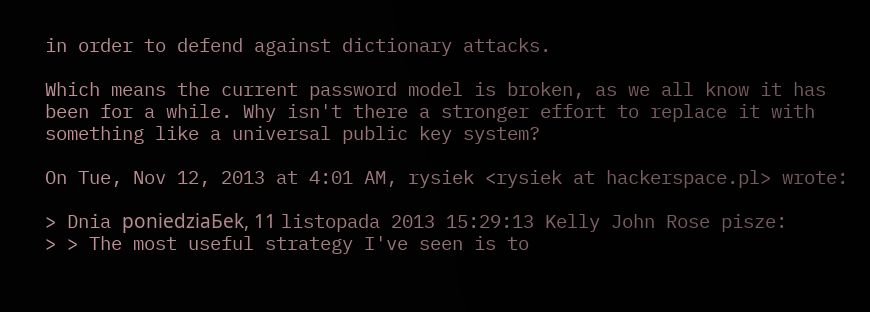in order to defend against dictionary attacks.

Which means the current password model is broken, as we all know it has
been for a while. Why isn't there a stronger effort to replace it with
something like a universal public key system?

On Tue, Nov 12, 2013 at 4:01 AM, rysiek <rysiek at hackerspace.pl> wrote:

> Dnia poniedziaƂek, 11 listopada 2013 15:29:13 Kelly John Rose pisze:
> > The most useful strategy I've seen is to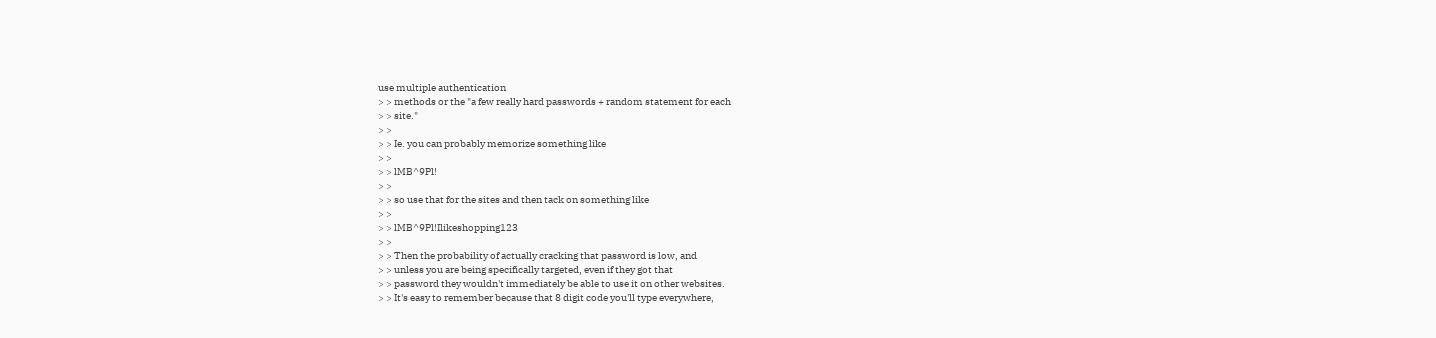use multiple authentication
> > methods or the "a few really hard passwords + random statement for each
> > site."
> >
> > Ie. you can probably memorize something like
> >
> > lMB^9Pl!
> >
> > so use that for the sites and then tack on something like
> >
> > lMB^9Pl!Ilikeshopping123
> >
> > Then the probability of actually cracking that password is low, and
> > unless you are being specifically targeted, even if they got that
> > password they wouldn't immediately be able to use it on other websites.
> > It's easy to remember because that 8 digit code you'll type everywhere,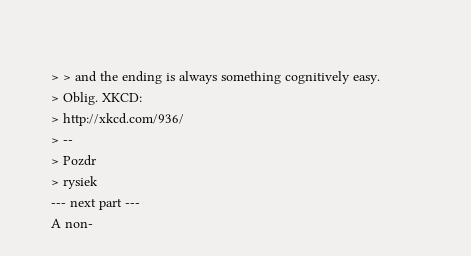> > and the ending is always something cognitively easy.
> Oblig. XKCD:
> http://xkcd.com/936/
> --
> Pozdr
> rysiek
--- next part ---
A non-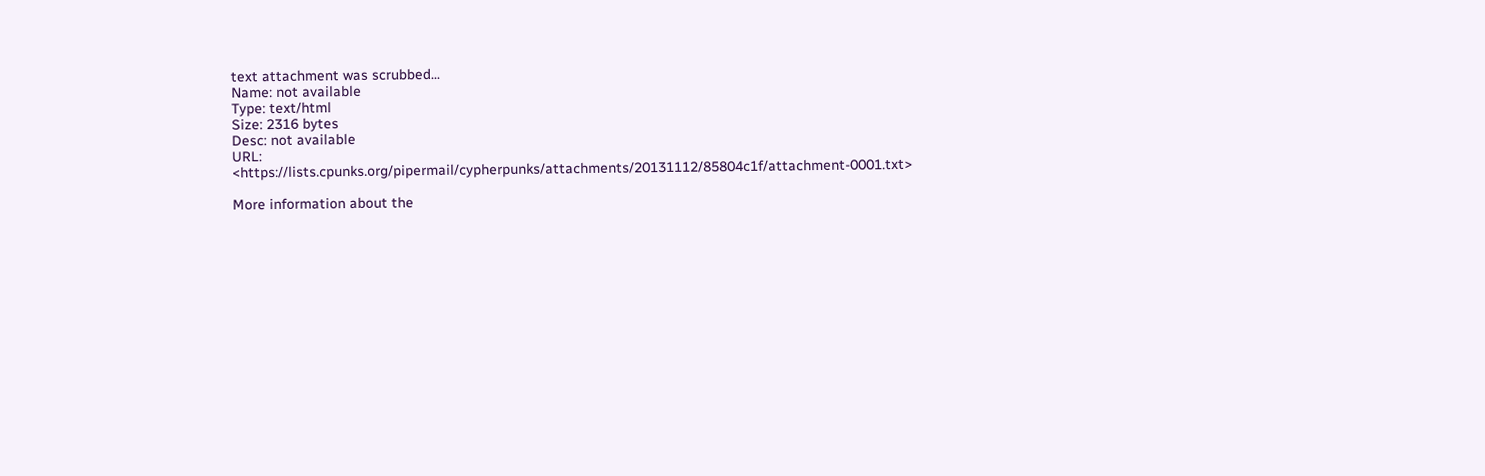text attachment was scrubbed...
Name: not available
Type: text/html
Size: 2316 bytes
Desc: not available
URL: <https://lists.cpunks.org/pipermail/cypherpunks/attachments/20131112/85804c1f/attachment-0001.txt>

More information about the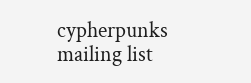cypherpunks mailing list